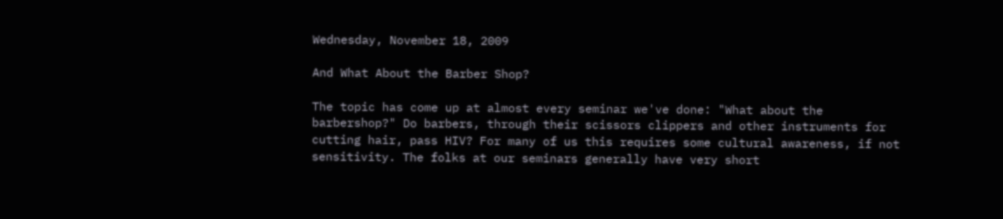Wednesday, November 18, 2009

And What About the Barber Shop?

The topic has come up at almost every seminar we've done: "What about the barbershop?" Do barbers, through their scissors clippers and other instruments for cutting hair, pass HIV? For many of us this requires some cultural awareness, if not sensitivity. The folks at our seminars generally have very short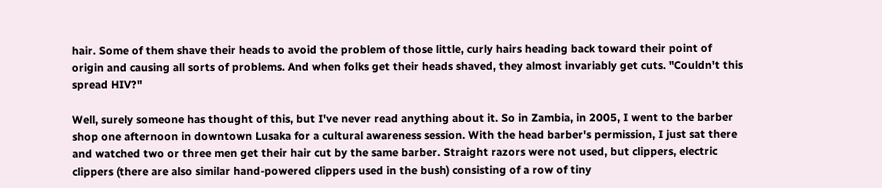hair. Some of them shave their heads to avoid the problem of those little, curly hairs heading back toward their point of origin and causing all sorts of problems. And when folks get their heads shaved, they almost invariably get cuts. "Couldn't this spread HIV?"

Well, surely someone has thought of this, but I've never read anything about it. So in Zambia, in 2005, I went to the barber shop one afternoon in downtown Lusaka for a cultural awareness session. With the head barber's permission, I just sat there and watched two or three men get their hair cut by the same barber. Straight razors were not used, but clippers, electric clippers (there are also similar hand-powered clippers used in the bush) consisting of a row of tiny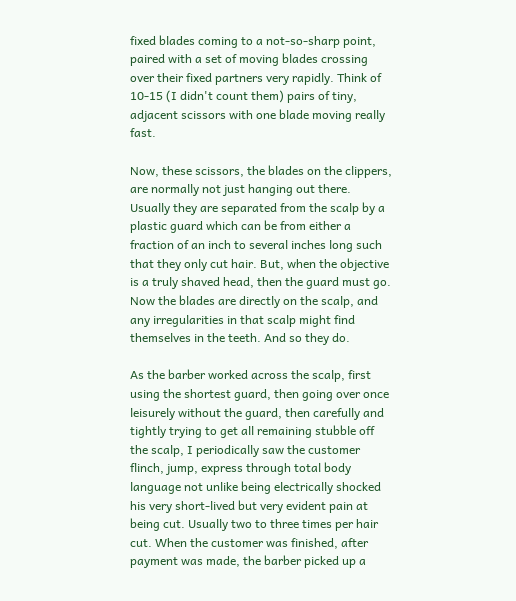fixed blades coming to a not-so-sharp point, paired with a set of moving blades crossing over their fixed partners very rapidly. Think of 10-15 (I didn't count them) pairs of tiny, adjacent scissors with one blade moving really fast.

Now, these scissors, the blades on the clippers, are normally not just hanging out there. Usually they are separated from the scalp by a plastic guard which can be from either a fraction of an inch to several inches long such that they only cut hair. But, when the objective is a truly shaved head, then the guard must go. Now the blades are directly on the scalp, and any irregularities in that scalp might find themselves in the teeth. And so they do.

As the barber worked across the scalp, first using the shortest guard, then going over once leisurely without the guard, then carefully and tightly trying to get all remaining stubble off the scalp, I periodically saw the customer flinch, jump, express through total body language not unlike being electrically shocked his very short-lived but very evident pain at being cut. Usually two to three times per hair cut. When the customer was finished, after payment was made, the barber picked up a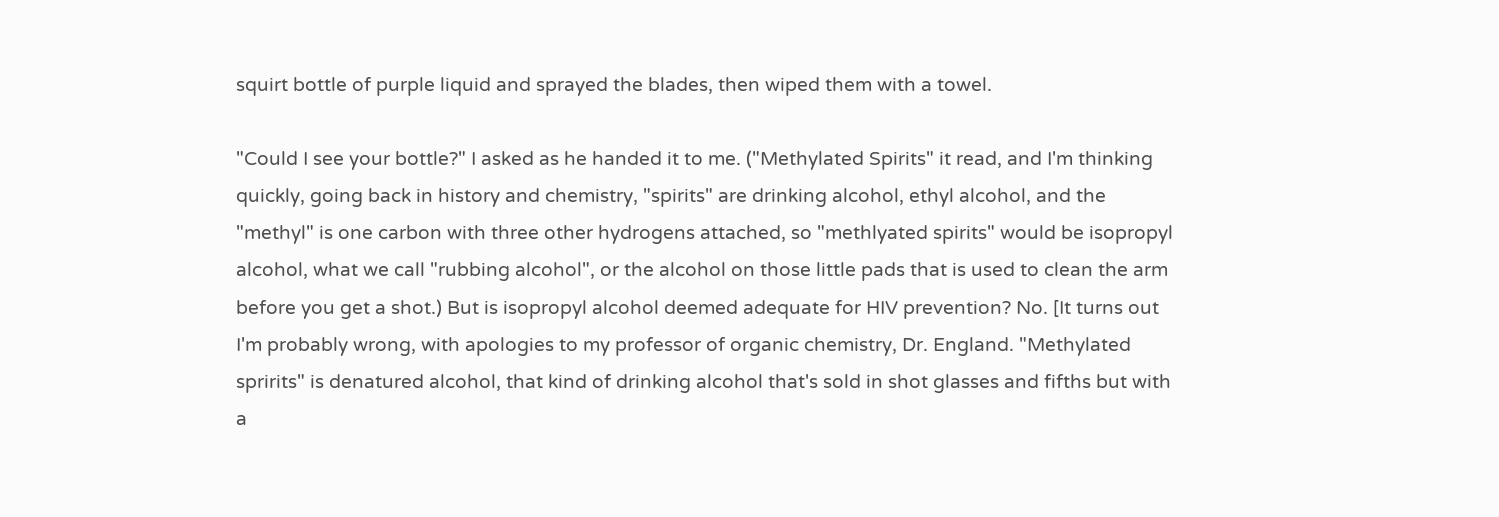squirt bottle of purple liquid and sprayed the blades, then wiped them with a towel.

"Could I see your bottle?" I asked as he handed it to me. ("Methylated Spirits" it read, and I'm thinking quickly, going back in history and chemistry, "spirits" are drinking alcohol, ethyl alcohol, and the "methyl" is one carbon with three other hydrogens attached, so "methlyated spirits" would be isopropyl alcohol, what we call "rubbing alcohol", or the alcohol on those little pads that is used to clean the arm before you get a shot.) But is isopropyl alcohol deemed adequate for HIV prevention? No. [It turns out I'm probably wrong, with apologies to my professor of organic chemistry, Dr. England. "Methylated spririts" is denatured alcohol, that kind of drinking alcohol that's sold in shot glasses and fifths but with a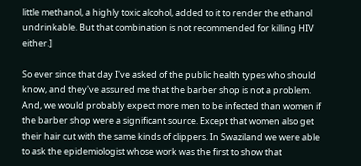little methanol, a highly toxic alcohol, added to it to render the ethanol undrinkable. But that combination is not recommended for killing HIV either.]

So ever since that day I've asked of the public health types who should know, and they've assured me that the barber shop is not a problem. And, we would probably expect more men to be infected than women if the barber shop were a significant source. Except that women also get their hair cut with the same kinds of clippers. In Swaziland we were able to ask the epidemiologist whose work was the first to show that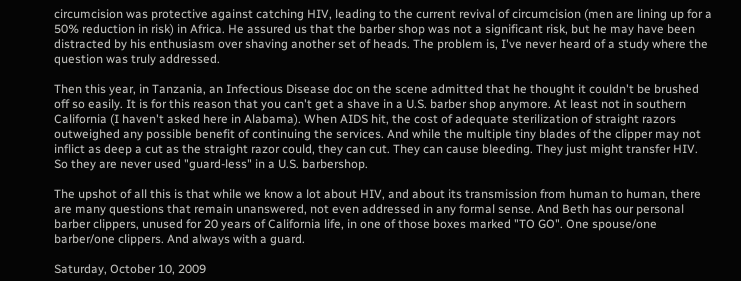circumcision was protective against catching HIV, leading to the current revival of circumcision (men are lining up for a 50% reduction in risk) in Africa. He assured us that the barber shop was not a significant risk, but he may have been distracted by his enthusiasm over shaving another set of heads. The problem is, I've never heard of a study where the question was truly addressed.

Then this year, in Tanzania, an Infectious Disease doc on the scene admitted that he thought it couldn't be brushed off so easily. It is for this reason that you can't get a shave in a U.S. barber shop anymore. At least not in southern California (I haven't asked here in Alabama). When AIDS hit, the cost of adequate sterilization of straight razors outweighed any possible benefit of continuing the services. And while the multiple tiny blades of the clipper may not inflict as deep a cut as the straight razor could, they can cut. They can cause bleeding. They just might transfer HIV. So they are never used "guard-less" in a U.S. barbershop.

The upshot of all this is that while we know a lot about HIV, and about its transmission from human to human, there are many questions that remain unanswered, not even addressed in any formal sense. And Beth has our personal barber clippers, unused for 20 years of California life, in one of those boxes marked "TO GO". One spouse/one barber/one clippers. And always with a guard.

Saturday, October 10, 2009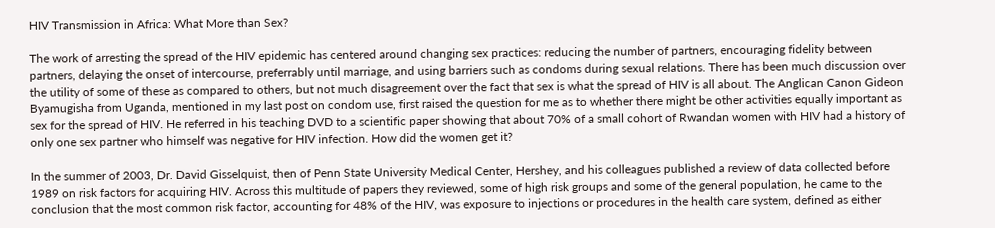HIV Transmission in Africa: What More than Sex?

The work of arresting the spread of the HIV epidemic has centered around changing sex practices: reducing the number of partners, encouraging fidelity between partners, delaying the onset of intercourse, preferrably until marriage, and using barriers such as condoms during sexual relations. There has been much discussion over the utility of some of these as compared to others, but not much disagreement over the fact that sex is what the spread of HIV is all about. The Anglican Canon Gideon Byamugisha from Uganda, mentioned in my last post on condom use, first raised the question for me as to whether there might be other activities equally important as sex for the spread of HIV. He referred in his teaching DVD to a scientific paper showing that about 70% of a small cohort of Rwandan women with HIV had a history of only one sex partner who himself was negative for HIV infection. How did the women get it?

In the summer of 2003, Dr. David Gisselquist, then of Penn State University Medical Center, Hershey, and his colleagues published a review of data collected before 1989 on risk factors for acquiring HIV. Across this multitude of papers they reviewed, some of high risk groups and some of the general population, he came to the conclusion that the most common risk factor, accounting for 48% of the HIV, was exposure to injections or procedures in the health care system, defined as either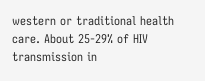western or traditional health care. About 25-29% of HIV transmission in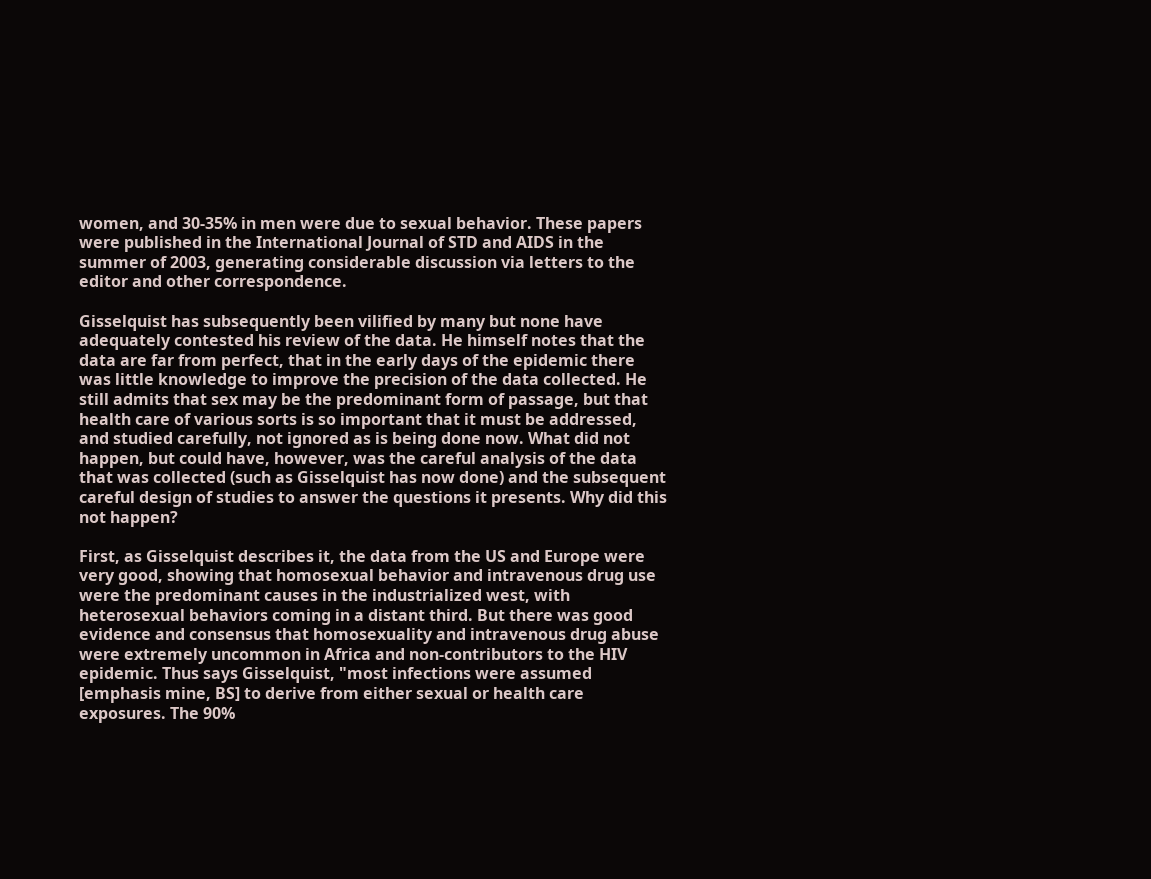women, and 30-35% in men were due to sexual behavior. These papers were published in the International Journal of STD and AIDS in the summer of 2003, generating considerable discussion via letters to the editor and other correspondence.

Gisselquist has subsequently been vilified by many but none have adequately contested his review of the data. He himself notes that the data are far from perfect, that in the early days of the epidemic there was little knowledge to improve the precision of the data collected. He still admits that sex may be the predominant form of passage, but that health care of various sorts is so important that it must be addressed, and studied carefully, not ignored as is being done now. What did not happen, but could have, however, was the careful analysis of the data that was collected (such as Gisselquist has now done) and the subsequent careful design of studies to answer the questions it presents. Why did this not happen?

First, as Gisselquist describes it, the data from the US and Europe were very good, showing that homosexual behavior and intravenous drug use were the predominant causes in the industrialized west, with heterosexual behaviors coming in a distant third. But there was good evidence and consensus that homosexuality and intravenous drug abuse were extremely uncommon in Africa and non-contributors to the HIV epidemic. Thus says Gisselquist, "most infections were assumed [emphasis mine, BS] to derive from either sexual or health care exposures. The 90%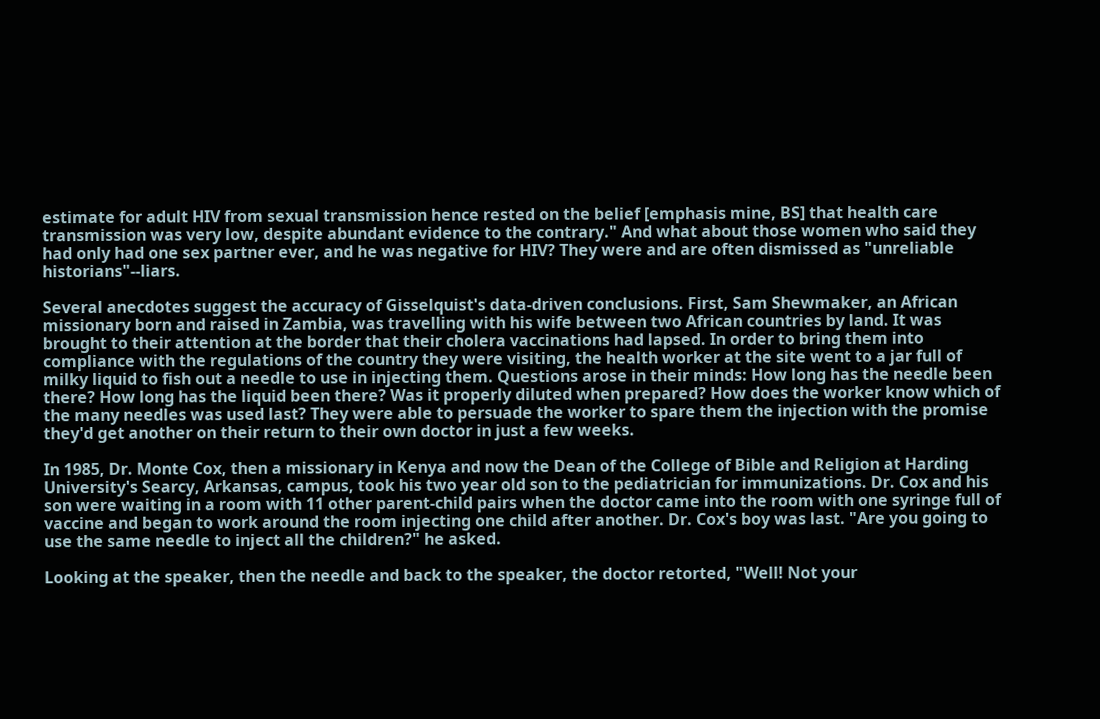estimate for adult HIV from sexual transmission hence rested on the belief [emphasis mine, BS] that health care transmission was very low, despite abundant evidence to the contrary." And what about those women who said they had only had one sex partner ever, and he was negative for HIV? They were and are often dismissed as "unreliable historians"--liars.

Several anecdotes suggest the accuracy of Gisselquist's data-driven conclusions. First, Sam Shewmaker, an African missionary born and raised in Zambia, was travelling with his wife between two African countries by land. It was brought to their attention at the border that their cholera vaccinations had lapsed. In order to bring them into compliance with the regulations of the country they were visiting, the health worker at the site went to a jar full of milky liquid to fish out a needle to use in injecting them. Questions arose in their minds: How long has the needle been there? How long has the liquid been there? Was it properly diluted when prepared? How does the worker know which of the many needles was used last? They were able to persuade the worker to spare them the injection with the promise they'd get another on their return to their own doctor in just a few weeks.

In 1985, Dr. Monte Cox, then a missionary in Kenya and now the Dean of the College of Bible and Religion at Harding University's Searcy, Arkansas, campus, took his two year old son to the pediatrician for immunizations. Dr. Cox and his son were waiting in a room with 11 other parent-child pairs when the doctor came into the room with one syringe full of vaccine and began to work around the room injecting one child after another. Dr. Cox's boy was last. "Are you going to use the same needle to inject all the children?" he asked.

Looking at the speaker, then the needle and back to the speaker, the doctor retorted, "Well! Not your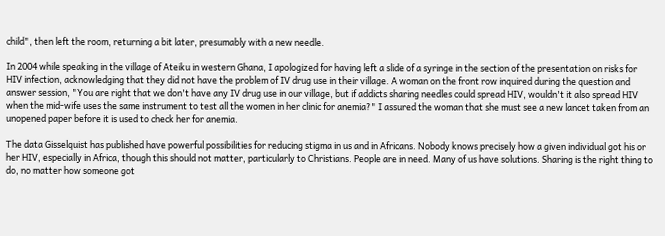child", then left the room, returning a bit later, presumably with a new needle.

In 2004 while speaking in the village of Ateiku in western Ghana, I apologized for having left a slide of a syringe in the section of the presentation on risks for HIV infection, acknowledging that they did not have the problem of IV drug use in their village. A woman on the front row inquired during the question and answer session, "You are right that we don't have any IV drug use in our village, but if addicts sharing needles could spread HIV, wouldn't it also spread HIV when the mid-wife uses the same instrument to test all the women in her clinic for anemia?" I assured the woman that she must see a new lancet taken from an unopened paper before it is used to check her for anemia.

The data Gisselquist has published have powerful possibilities for reducing stigma in us and in Africans. Nobody knows precisely how a given individual got his or her HIV, especially in Africa, though this should not matter, particularly to Christians. People are in need. Many of us have solutions. Sharing is the right thing to do, no matter how someone got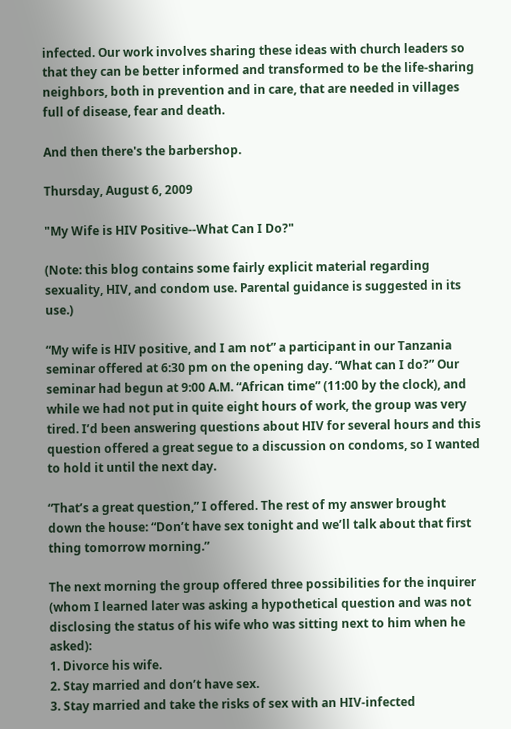infected. Our work involves sharing these ideas with church leaders so that they can be better informed and transformed to be the life-sharing neighbors, both in prevention and in care, that are needed in villages full of disease, fear and death.

And then there's the barbershop.

Thursday, August 6, 2009

"My Wife is HIV Positive--What Can I Do?"

(Note: this blog contains some fairly explicit material regarding sexuality, HIV, and condom use. Parental guidance is suggested in its use.)

“My wife is HIV positive, and I am not” a participant in our Tanzania seminar offered at 6:30 pm on the opening day. “What can I do?” Our seminar had begun at 9:00 A.M. “African time” (11:00 by the clock), and while we had not put in quite eight hours of work, the group was very tired. I’d been answering questions about HIV for several hours and this question offered a great segue to a discussion on condoms, so I wanted to hold it until the next day.

“That’s a great question,” I offered. The rest of my answer brought down the house: “Don’t have sex tonight and we’ll talk about that first thing tomorrow morning.”

The next morning the group offered three possibilities for the inquirer (whom I learned later was asking a hypothetical question and was not disclosing the status of his wife who was sitting next to him when he asked):
1. Divorce his wife.
2. Stay married and don’t have sex.
3. Stay married and take the risks of sex with an HIV-infected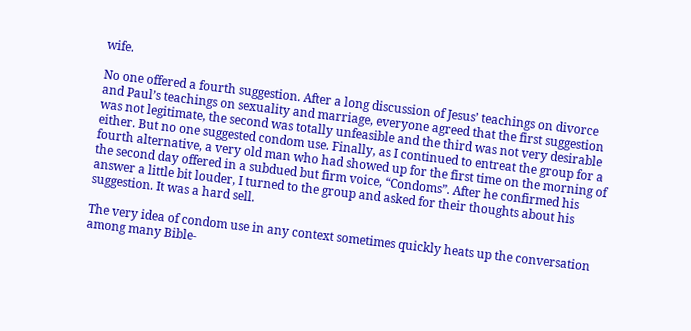wife.

No one offered a fourth suggestion. After a long discussion of Jesus’ teachings on divorce and Paul’s teachings on sexuality and marriage, everyone agreed that the first suggestion was not legitimate, the second was totally unfeasible and the third was not very desirable either. But no one suggested condom use. Finally, as I continued to entreat the group for a fourth alternative, a very old man who had showed up for the first time on the morning of the second day offered in a subdued but firm voice, “Condoms”. After he confirmed his answer a little bit louder, I turned to the group and asked for their thoughts about his suggestion. It was a hard sell.

The very idea of condom use in any context sometimes quickly heats up the conversation among many Bible-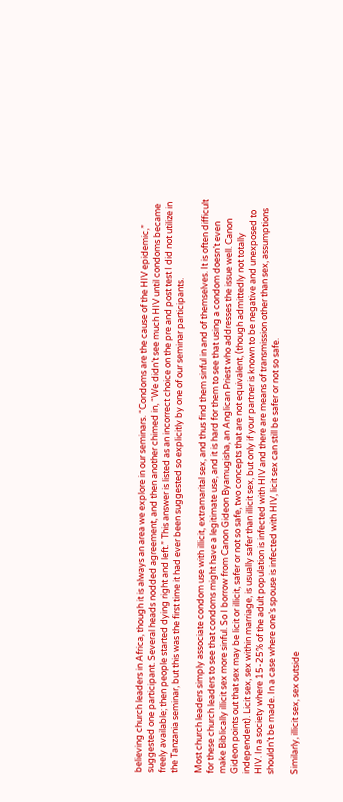believing church leaders in Africa, though it is always an area we explore in our seminars. “Condoms are the cause of the HIV epidemic,” suggested one participant. Several heads nodded agreement, and then another chimed in, “We didn’t see much HIV until condoms became freely available; then people started dying right and left.” This answer is listed as an incorrect choice on the pre and post test I did not utilize in the Tanzania seminar, but this was the first time it had ever been suggested so explicitly by one of our seminar participants.

Most church leaders simply associate condom use with illicit, extramarital sex, and thus find them sinful in and of themselves. It is often difficult for these church leaders to see that condoms might have a legitimate use, and it is hard for them to see that using a condom doesn’t even make Biblically illicit sex more sinful. So I borrow from Canon Gideon Byamugisha, an Anglican Priest who addresses the issue well. Canon Gideon points out that sex may be licit or illicit, safer or not so safe, two concepts that are not equivalent, (though admittedly not totally independent). Licit sex, sex within marriage, is usually safer than illicit sex, but only if your partner is known to be negative and unexposed to HIV. In a society where 15-25% of the adult population is infected with HIV and there are means of transmission other than sex, assumptions shouldn’t be made. In a case where one’s spouse is infected with HIV, licit sex can still be safer or not so safe.

Similarly, illicit sex, sex outside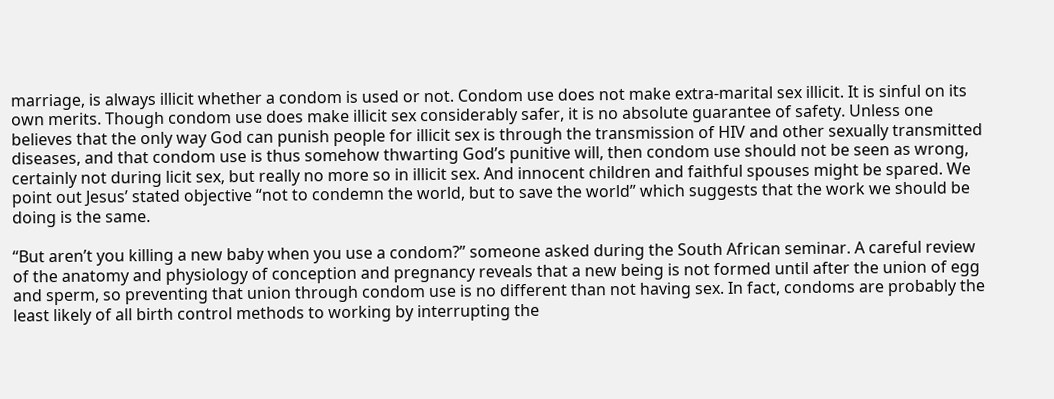marriage, is always illicit whether a condom is used or not. Condom use does not make extra-marital sex illicit. It is sinful on its own merits. Though condom use does make illicit sex considerably safer, it is no absolute guarantee of safety. Unless one believes that the only way God can punish people for illicit sex is through the transmission of HIV and other sexually transmitted diseases, and that condom use is thus somehow thwarting God’s punitive will, then condom use should not be seen as wrong, certainly not during licit sex, but really no more so in illicit sex. And innocent children and faithful spouses might be spared. We point out Jesus’ stated objective “not to condemn the world, but to save the world” which suggests that the work we should be doing is the same.

“But aren’t you killing a new baby when you use a condom?” someone asked during the South African seminar. A careful review of the anatomy and physiology of conception and pregnancy reveals that a new being is not formed until after the union of egg and sperm, so preventing that union through condom use is no different than not having sex. In fact, condoms are probably the least likely of all birth control methods to working by interrupting the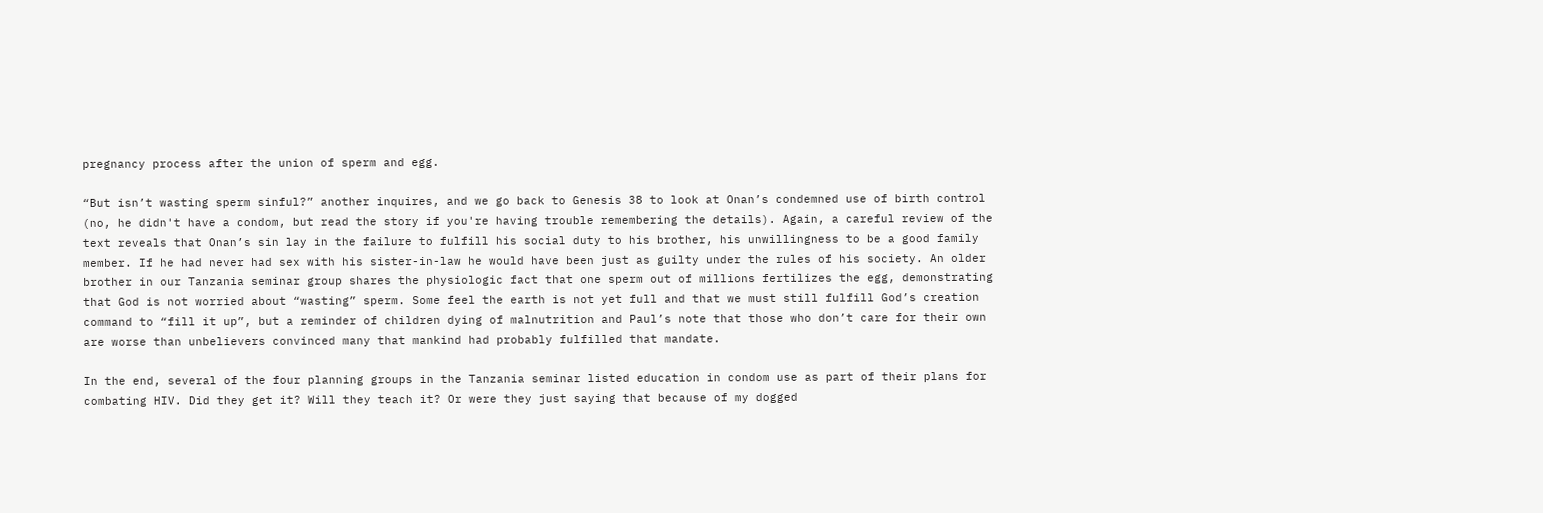pregnancy process after the union of sperm and egg.

“But isn’t wasting sperm sinful?” another inquires, and we go back to Genesis 38 to look at Onan’s condemned use of birth control (no, he didn't have a condom, but read the story if you're having trouble remembering the details). Again, a careful review of the text reveals that Onan’s sin lay in the failure to fulfill his social duty to his brother, his unwillingness to be a good family member. If he had never had sex with his sister-in-law he would have been just as guilty under the rules of his society. An older brother in our Tanzania seminar group shares the physiologic fact that one sperm out of millions fertilizes the egg, demonstrating that God is not worried about “wasting” sperm. Some feel the earth is not yet full and that we must still fulfill God’s creation command to “fill it up”, but a reminder of children dying of malnutrition and Paul’s note that those who don’t care for their own are worse than unbelievers convinced many that mankind had probably fulfilled that mandate.

In the end, several of the four planning groups in the Tanzania seminar listed education in condom use as part of their plans for combating HIV. Did they get it? Will they teach it? Or were they just saying that because of my dogged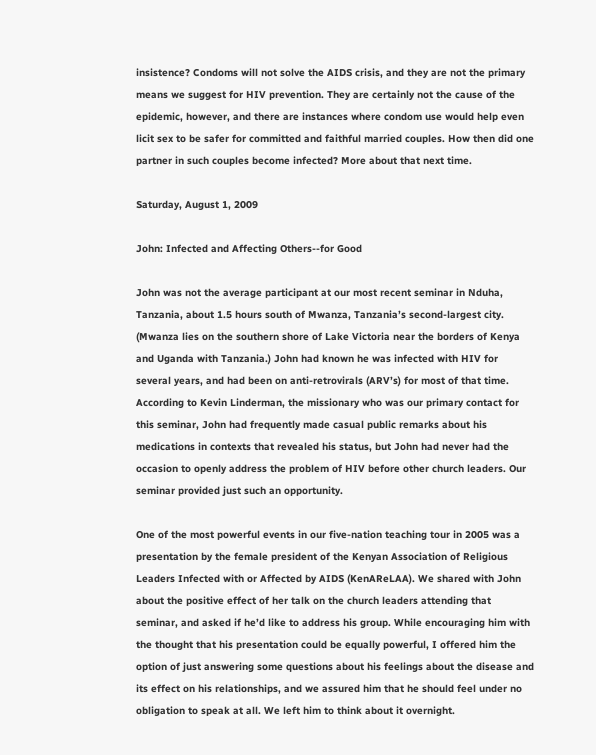insistence? Condoms will not solve the AIDS crisis, and they are not the primary means we suggest for HIV prevention. They are certainly not the cause of the epidemic, however, and there are instances where condom use would help even licit sex to be safer for committed and faithful married couples. How then did one partner in such couples become infected? More about that next time.

Saturday, August 1, 2009

John: Infected and Affecting Others--for Good

John was not the average participant at our most recent seminar in Nduha, Tanzania, about 1.5 hours south of Mwanza, Tanzania’s second-largest city. (Mwanza lies on the southern shore of Lake Victoria near the borders of Kenya and Uganda with Tanzania.) John had known he was infected with HIV for several years, and had been on anti-retrovirals (ARV’s) for most of that time. According to Kevin Linderman, the missionary who was our primary contact for this seminar, John had frequently made casual public remarks about his medications in contexts that revealed his status, but John had never had the occasion to openly address the problem of HIV before other church leaders. Our seminar provided just such an opportunity.

One of the most powerful events in our five-nation teaching tour in 2005 was a presentation by the female president of the Kenyan Association of Religious Leaders Infected with or Affected by AIDS (KenAReLAA). We shared with John about the positive effect of her talk on the church leaders attending that seminar, and asked if he’d like to address his group. While encouraging him with the thought that his presentation could be equally powerful, I offered him the option of just answering some questions about his feelings about the disease and its effect on his relationships, and we assured him that he should feel under no obligation to speak at all. We left him to think about it overnight.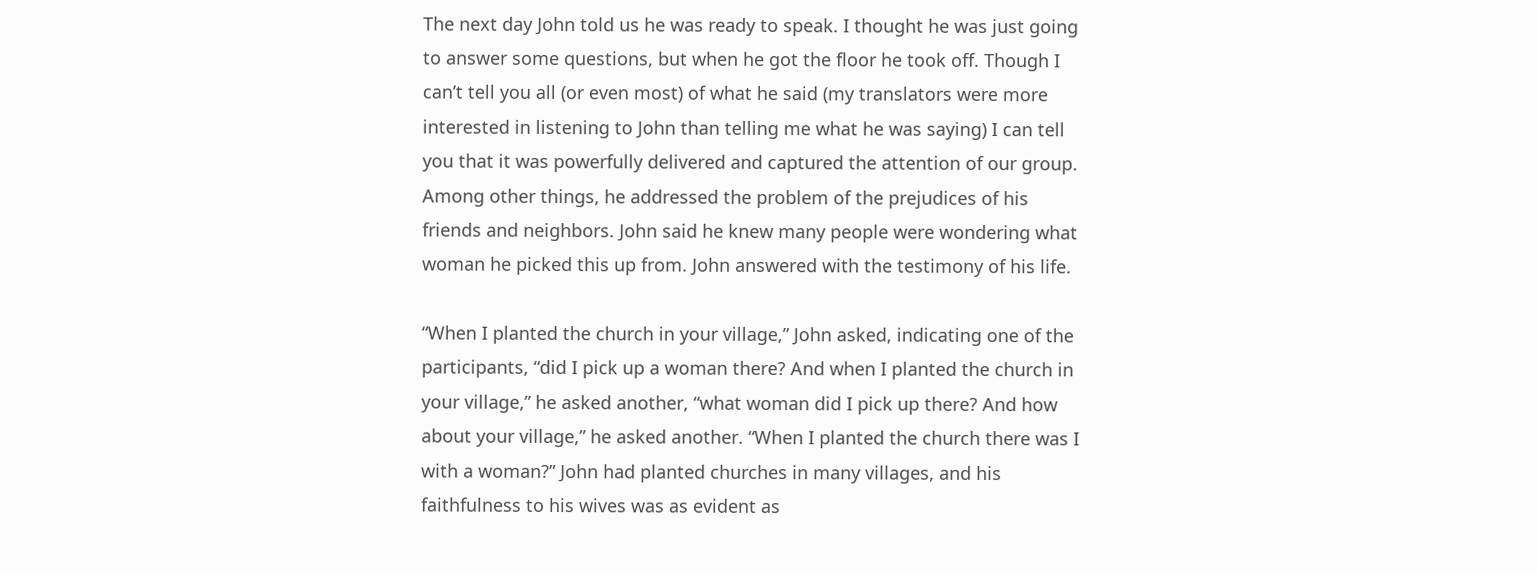The next day John told us he was ready to speak. I thought he was just going to answer some questions, but when he got the floor he took off. Though I can’t tell you all (or even most) of what he said (my translators were more interested in listening to John than telling me what he was saying) I can tell you that it was powerfully delivered and captured the attention of our group. Among other things, he addressed the problem of the prejudices of his friends and neighbors. John said he knew many people were wondering what woman he picked this up from. John answered with the testimony of his life.

“When I planted the church in your village,” John asked, indicating one of the participants, “did I pick up a woman there? And when I planted the church in your village,” he asked another, “what woman did I pick up there? And how about your village,” he asked another. “When I planted the church there was I with a woman?” John had planted churches in many villages, and his faithfulness to his wives was as evident as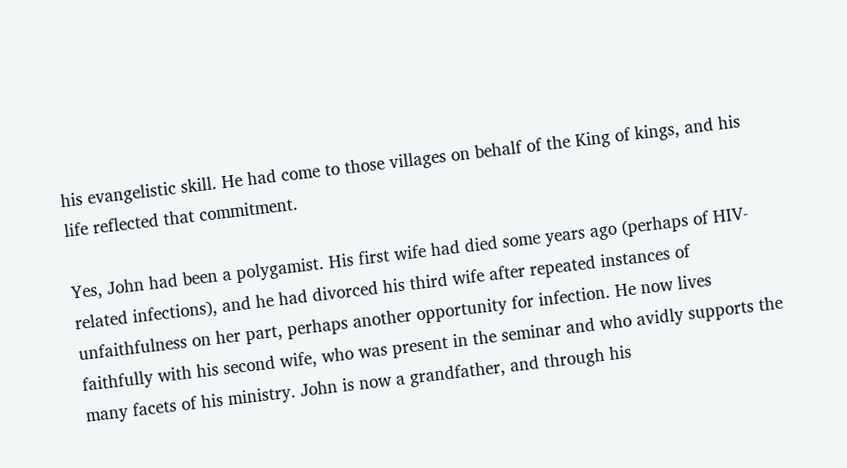his evangelistic skill. He had come to those villages on behalf of the King of kings, and his life reflected that commitment.

Yes, John had been a polygamist. His first wife had died some years ago (perhaps of HIV-related infections), and he had divorced his third wife after repeated instances of unfaithfulness on her part, perhaps another opportunity for infection. He now lives faithfully with his second wife, who was present in the seminar and who avidly supports the many facets of his ministry. John is now a grandfather, and through his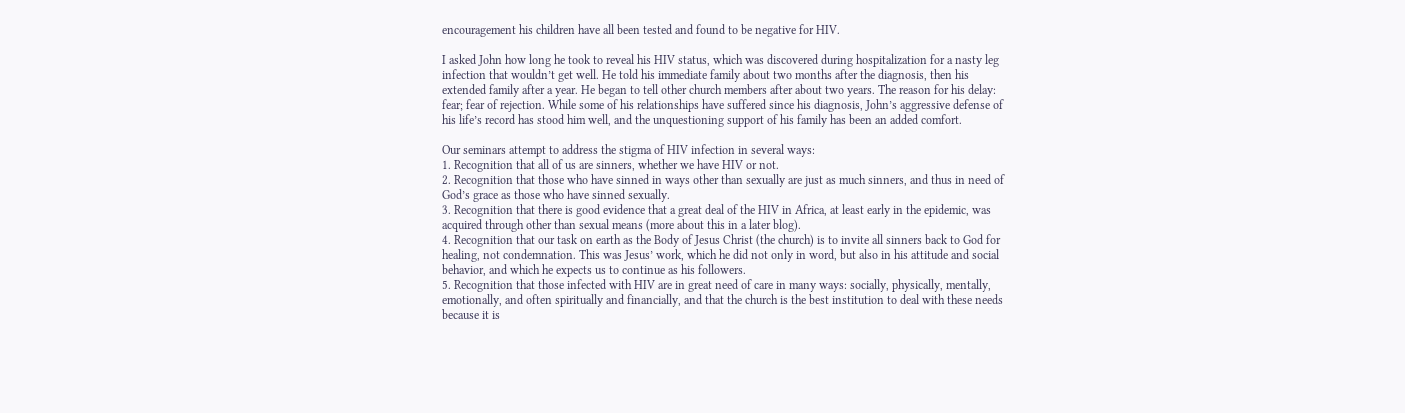encouragement his children have all been tested and found to be negative for HIV.

I asked John how long he took to reveal his HIV status, which was discovered during hospitalization for a nasty leg infection that wouldn’t get well. He told his immediate family about two months after the diagnosis, then his extended family after a year. He began to tell other church members after about two years. The reason for his delay: fear; fear of rejection. While some of his relationships have suffered since his diagnosis, John’s aggressive defense of his life’s record has stood him well, and the unquestioning support of his family has been an added comfort.

Our seminars attempt to address the stigma of HIV infection in several ways:
1. Recognition that all of us are sinners, whether we have HIV or not.
2. Recognition that those who have sinned in ways other than sexually are just as much sinners, and thus in need of God’s grace as those who have sinned sexually.
3. Recognition that there is good evidence that a great deal of the HIV in Africa, at least early in the epidemic, was acquired through other than sexual means (more about this in a later blog).
4. Recognition that our task on earth as the Body of Jesus Christ (the church) is to invite all sinners back to God for healing, not condemnation. This was Jesus’ work, which he did not only in word, but also in his attitude and social behavior, and which he expects us to continue as his followers.
5. Recognition that those infected with HIV are in great need of care in many ways: socially, physically, mentally, emotionally, and often spiritually and financially, and that the church is the best institution to deal with these needs because it is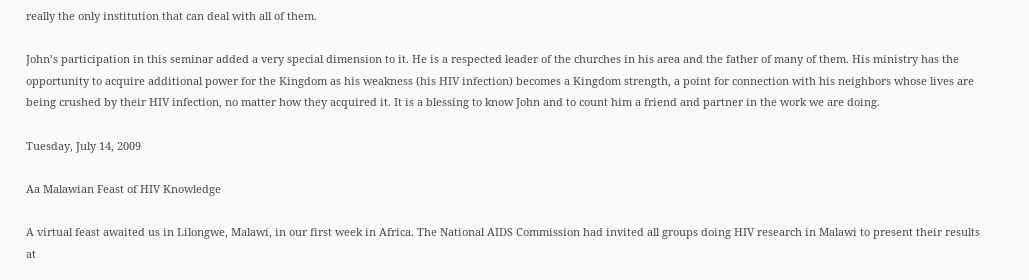really the only institution that can deal with all of them.

John’s participation in this seminar added a very special dimension to it. He is a respected leader of the churches in his area and the father of many of them. His ministry has the opportunity to acquire additional power for the Kingdom as his weakness (his HIV infection) becomes a Kingdom strength, a point for connection with his neighbors whose lives are being crushed by their HIV infection, no matter how they acquired it. It is a blessing to know John and to count him a friend and partner in the work we are doing.

Tuesday, July 14, 2009

Aa Malawian Feast of HIV Knowledge

A virtual feast awaited us in Lilongwe, Malawi, in our first week in Africa. The National AIDS Commission had invited all groups doing HIV research in Malawi to present their results at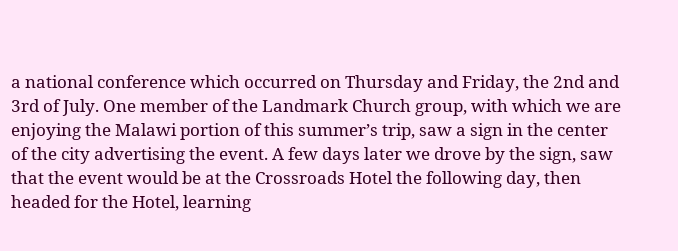a national conference which occurred on Thursday and Friday, the 2nd and 3rd of July. One member of the Landmark Church group, with which we are enjoying the Malawi portion of this summer’s trip, saw a sign in the center of the city advertising the event. A few days later we drove by the sign, saw that the event would be at the Crossroads Hotel the following day, then headed for the Hotel, learning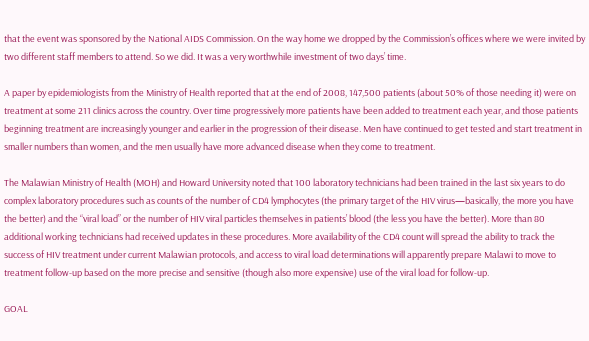that the event was sponsored by the National AIDS Commission. On the way home we dropped by the Commission’s offices where we were invited by two different staff members to attend. So we did. It was a very worthwhile investment of two days’ time.

A paper by epidemiologists from the Ministry of Health reported that at the end of 2008, 147,500 patients (about 50% of those needing it) were on treatment at some 211 clinics across the country. Over time progressively more patients have been added to treatment each year, and those patients beginning treatment are increasingly younger and earlier in the progression of their disease. Men have continued to get tested and start treatment in smaller numbers than women, and the men usually have more advanced disease when they come to treatment.

The Malawian Ministry of Health (MOH) and Howard University noted that 100 laboratory technicians had been trained in the last six years to do complex laboratory procedures such as counts of the number of CD4 lymphocytes (the primary target of the HIV virus—basically, the more you have the better) and the “viral load” or the number of HIV viral particles themselves in patients’ blood (the less you have the better). More than 80 additional working technicians had received updates in these procedures. More availability of the CD4 count will spread the ability to track the success of HIV treatment under current Malawian protocols, and access to viral load determinations will apparently prepare Malawi to move to treatment follow-up based on the more precise and sensitive (though also more expensive) use of the viral load for follow-up.

GOAL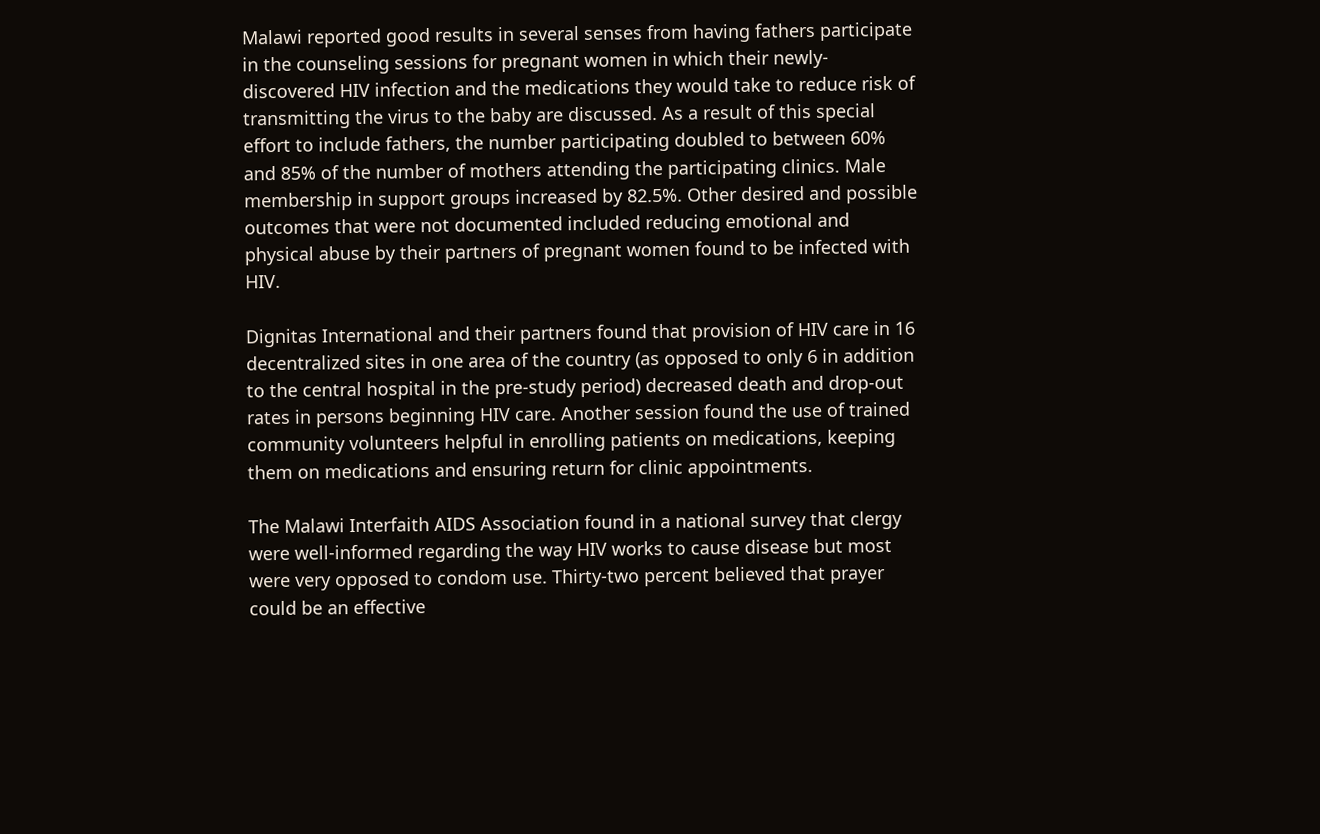Malawi reported good results in several senses from having fathers participate in the counseling sessions for pregnant women in which their newly-discovered HIV infection and the medications they would take to reduce risk of transmitting the virus to the baby are discussed. As a result of this special effort to include fathers, the number participating doubled to between 60% and 85% of the number of mothers attending the participating clinics. Male membership in support groups increased by 82.5%. Other desired and possible outcomes that were not documented included reducing emotional and physical abuse by their partners of pregnant women found to be infected with HIV.

Dignitas International and their partners found that provision of HIV care in 16 decentralized sites in one area of the country (as opposed to only 6 in addition to the central hospital in the pre-study period) decreased death and drop-out rates in persons beginning HIV care. Another session found the use of trained community volunteers helpful in enrolling patients on medications, keeping them on medications and ensuring return for clinic appointments.

The Malawi Interfaith AIDS Association found in a national survey that clergy were well-informed regarding the way HIV works to cause disease but most were very opposed to condom use. Thirty-two percent believed that prayer could be an effective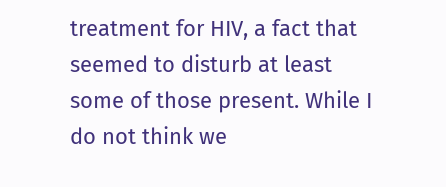treatment for HIV, a fact that seemed to disturb at least some of those present. While I do not think we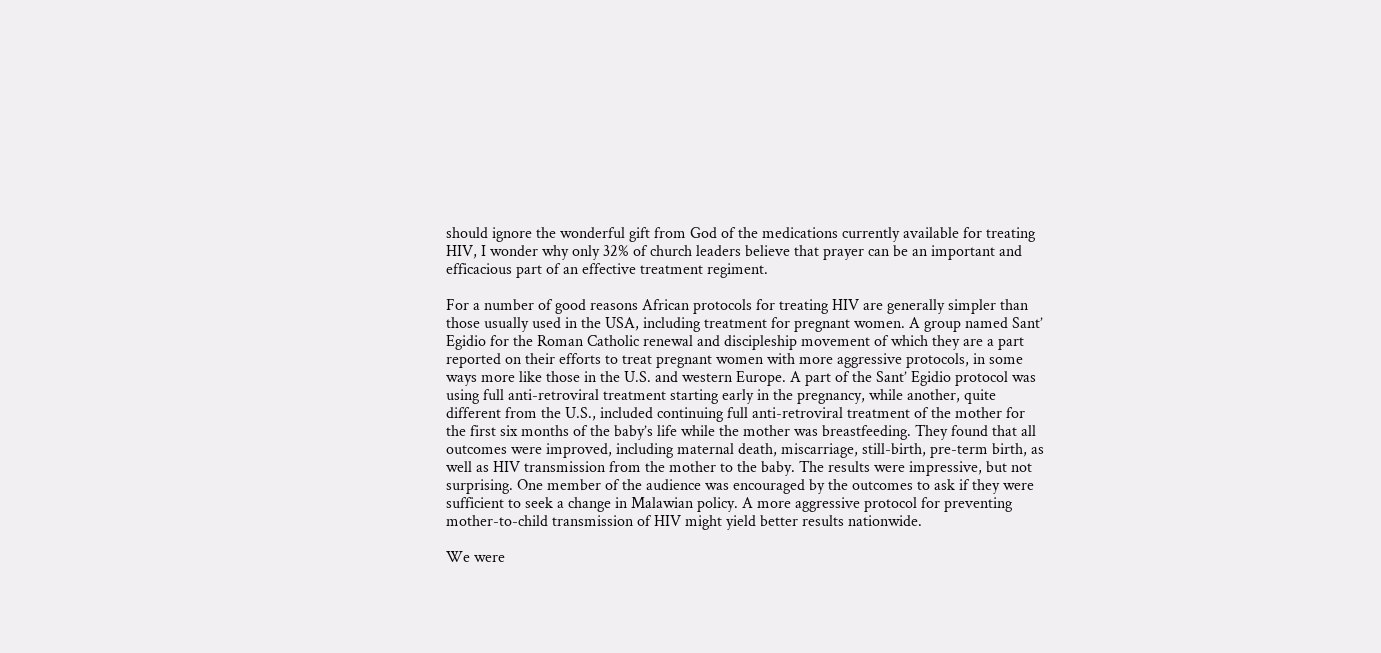should ignore the wonderful gift from God of the medications currently available for treating HIV, I wonder why only 32% of church leaders believe that prayer can be an important and efficacious part of an effective treatment regiment.

For a number of good reasons African protocols for treating HIV are generally simpler than those usually used in the USA, including treatment for pregnant women. A group named Sant’ Egidio for the Roman Catholic renewal and discipleship movement of which they are a part reported on their efforts to treat pregnant women with more aggressive protocols, in some ways more like those in the U.S. and western Europe. A part of the Sant’ Egidio protocol was using full anti-retroviral treatment starting early in the pregnancy, while another, quite different from the U.S., included continuing full anti-retroviral treatment of the mother for the first six months of the baby’s life while the mother was breastfeeding. They found that all outcomes were improved, including maternal death, miscarriage, still-birth, pre-term birth, as well as HIV transmission from the mother to the baby. The results were impressive, but not surprising. One member of the audience was encouraged by the outcomes to ask if they were sufficient to seek a change in Malawian policy. A more aggressive protocol for preventing mother-to-child transmission of HIV might yield better results nationwide.

We were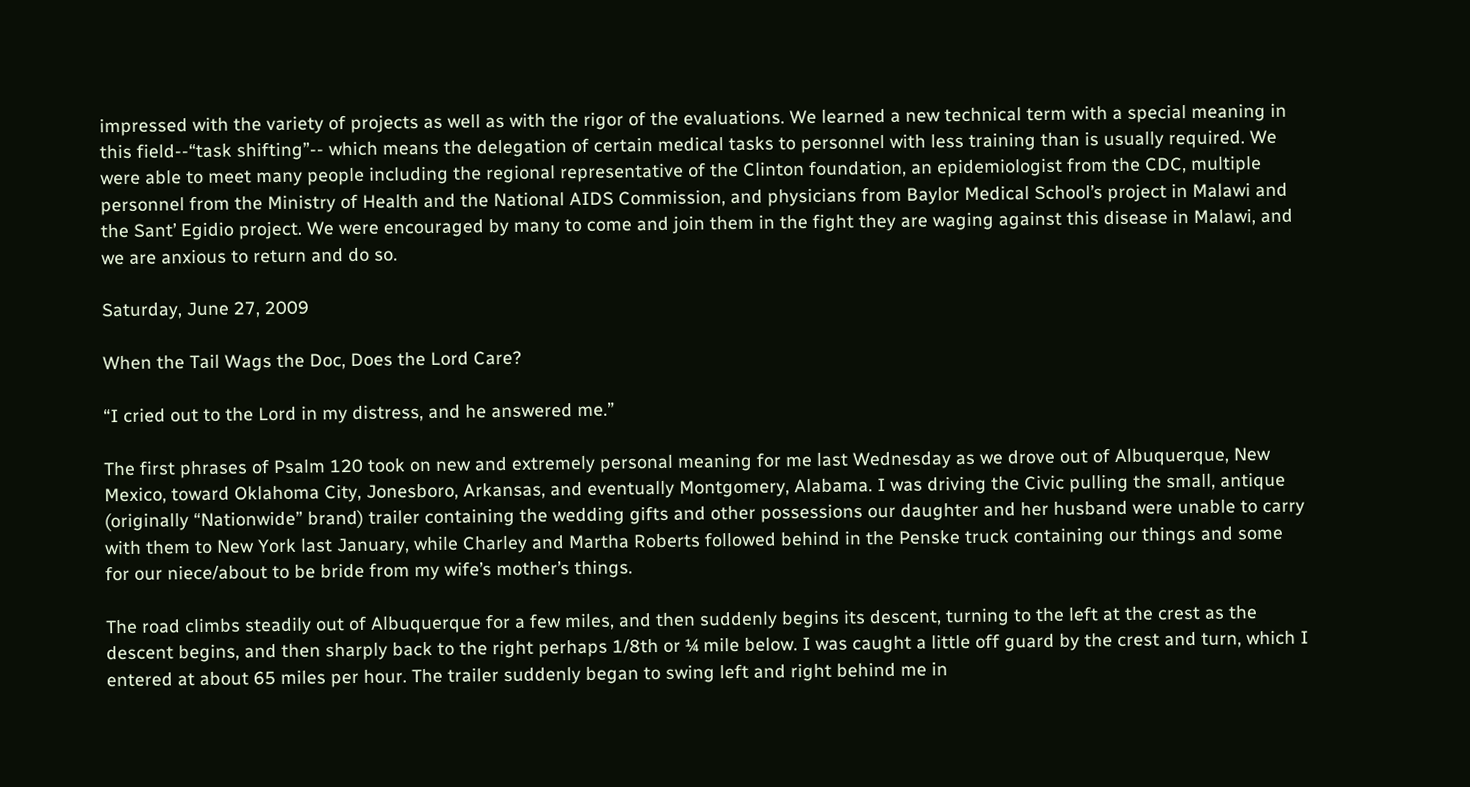impressed with the variety of projects as well as with the rigor of the evaluations. We learned a new technical term with a special meaning in this field--“task shifting”-- which means the delegation of certain medical tasks to personnel with less training than is usually required. We were able to meet many people including the regional representative of the Clinton foundation, an epidemiologist from the CDC, multiple personnel from the Ministry of Health and the National AIDS Commission, and physicians from Baylor Medical School’s project in Malawi and the Sant’ Egidio project. We were encouraged by many to come and join them in the fight they are waging against this disease in Malawi, and we are anxious to return and do so.

Saturday, June 27, 2009

When the Tail Wags the Doc, Does the Lord Care?

“I cried out to the Lord in my distress, and he answered me.”

The first phrases of Psalm 120 took on new and extremely personal meaning for me last Wednesday as we drove out of Albuquerque, New Mexico, toward Oklahoma City, Jonesboro, Arkansas, and eventually Montgomery, Alabama. I was driving the Civic pulling the small, antique (originally “Nationwide” brand) trailer containing the wedding gifts and other possessions our daughter and her husband were unable to carry with them to New York last January, while Charley and Martha Roberts followed behind in the Penske truck containing our things and some for our niece/about to be bride from my wife’s mother’s things.

The road climbs steadily out of Albuquerque for a few miles, and then suddenly begins its descent, turning to the left at the crest as the descent begins, and then sharply back to the right perhaps 1/8th or ¼ mile below. I was caught a little off guard by the crest and turn, which I entered at about 65 miles per hour. The trailer suddenly began to swing left and right behind me in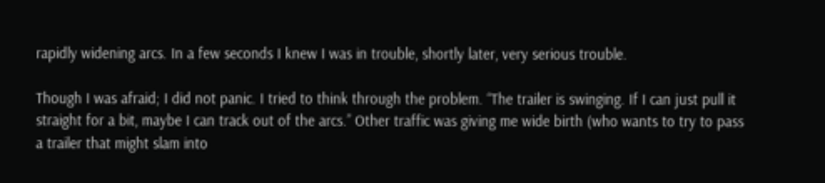rapidly widening arcs. In a few seconds I knew I was in trouble, shortly later, very serious trouble.

Though I was afraid; I did not panic. I tried to think through the problem. “The trailer is swinging. If I can just pull it straight for a bit, maybe I can track out of the arcs.” Other traffic was giving me wide birth (who wants to try to pass a trailer that might slam into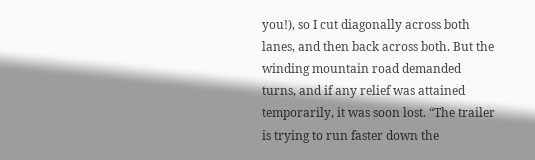you!), so I cut diagonally across both lanes, and then back across both. But the winding mountain road demanded turns, and if any relief was attained temporarily, it was soon lost. “The trailer is trying to run faster down the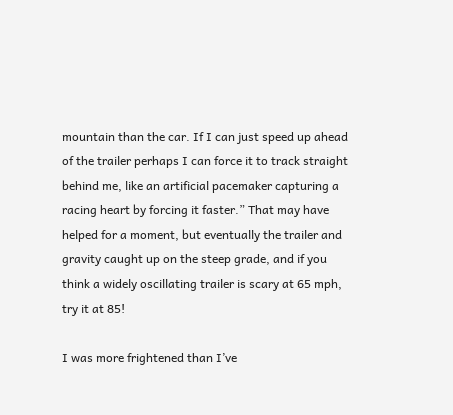mountain than the car. If I can just speed up ahead of the trailer perhaps I can force it to track straight behind me, like an artificial pacemaker capturing a racing heart by forcing it faster.” That may have helped for a moment, but eventually the trailer and gravity caught up on the steep grade, and if you think a widely oscillating trailer is scary at 65 mph, try it at 85!

I was more frightened than I’ve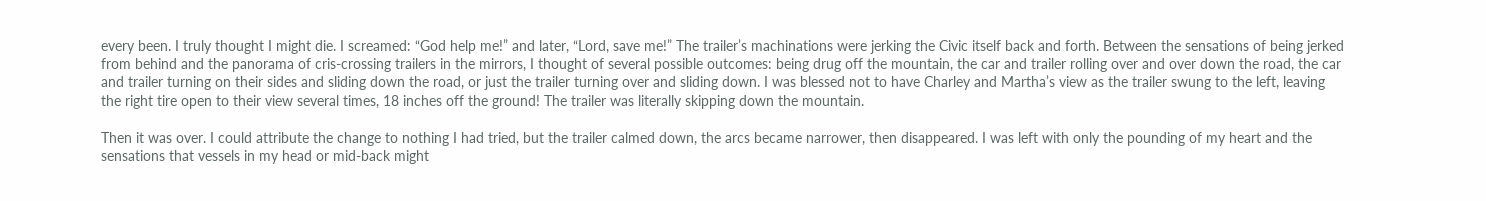every been. I truly thought I might die. I screamed: “God help me!” and later, “Lord, save me!” The trailer’s machinations were jerking the Civic itself back and forth. Between the sensations of being jerked from behind and the panorama of cris-crossing trailers in the mirrors, I thought of several possible outcomes: being drug off the mountain, the car and trailer rolling over and over down the road, the car and trailer turning on their sides and sliding down the road, or just the trailer turning over and sliding down. I was blessed not to have Charley and Martha’s view as the trailer swung to the left, leaving the right tire open to their view several times, 18 inches off the ground! The trailer was literally skipping down the mountain.

Then it was over. I could attribute the change to nothing I had tried, but the trailer calmed down, the arcs became narrower, then disappeared. I was left with only the pounding of my heart and the sensations that vessels in my head or mid-back might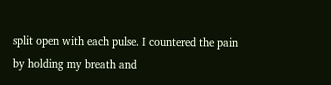split open with each pulse. I countered the pain by holding my breath and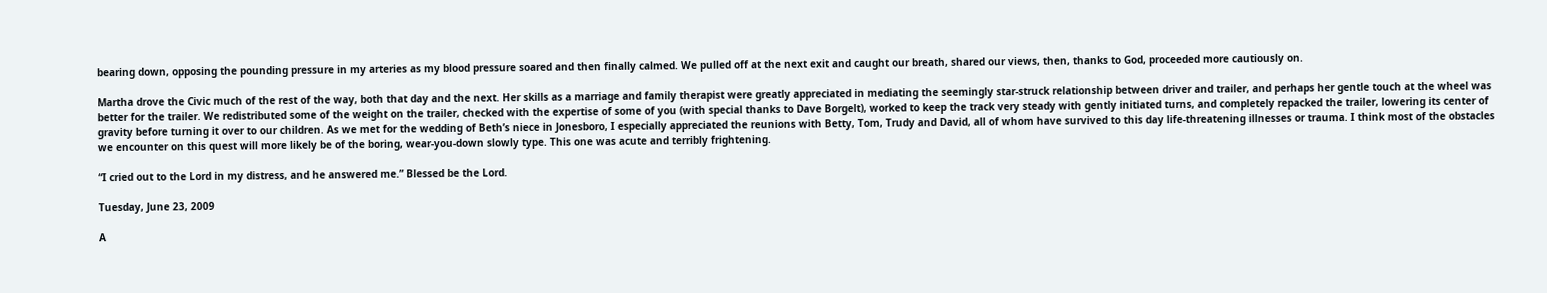bearing down, opposing the pounding pressure in my arteries as my blood pressure soared and then finally calmed. We pulled off at the next exit and caught our breath, shared our views, then, thanks to God, proceeded more cautiously on.

Martha drove the Civic much of the rest of the way, both that day and the next. Her skills as a marriage and family therapist were greatly appreciated in mediating the seemingly star-struck relationship between driver and trailer, and perhaps her gentle touch at the wheel was better for the trailer. We redistributed some of the weight on the trailer, checked with the expertise of some of you (with special thanks to Dave Borgelt), worked to keep the track very steady with gently initiated turns, and completely repacked the trailer, lowering its center of gravity before turning it over to our children. As we met for the wedding of Beth’s niece in Jonesboro, I especially appreciated the reunions with Betty, Tom, Trudy and David, all of whom have survived to this day life-threatening illnesses or trauma. I think most of the obstacles we encounter on this quest will more likely be of the boring, wear-you-down slowly type. This one was acute and terribly frightening.

“I cried out to the Lord in my distress, and he answered me.” Blessed be the Lord.

Tuesday, June 23, 2009

A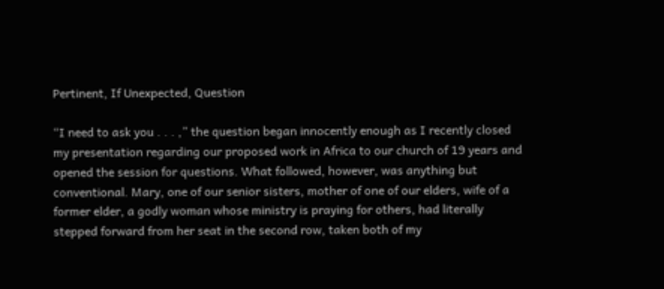Pertinent, If Unexpected, Question

“I need to ask you . . . ,” the question began innocently enough as I recently closed my presentation regarding our proposed work in Africa to our church of 19 years and opened the session for questions. What followed, however, was anything but conventional. Mary, one of our senior sisters, mother of one of our elders, wife of a former elder, a godly woman whose ministry is praying for others, had literally stepped forward from her seat in the second row, taken both of my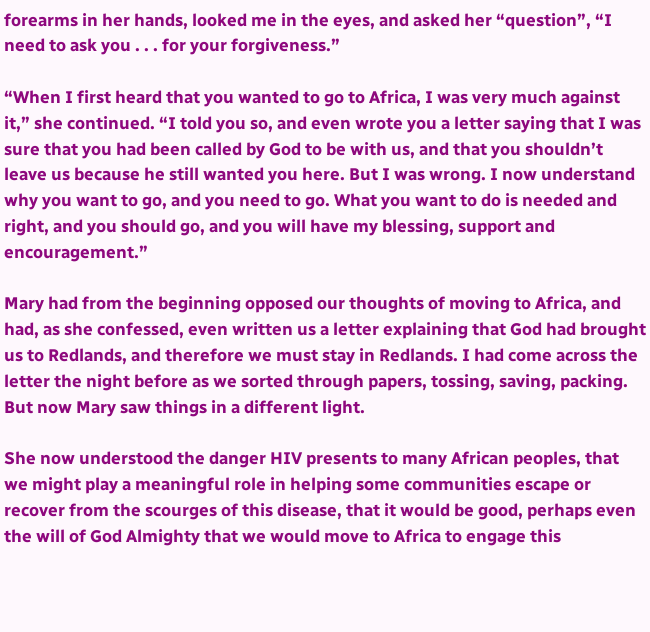forearms in her hands, looked me in the eyes, and asked her “question”, “I need to ask you . . . for your forgiveness.”

“When I first heard that you wanted to go to Africa, I was very much against it,” she continued. “I told you so, and even wrote you a letter saying that I was sure that you had been called by God to be with us, and that you shouldn’t leave us because he still wanted you here. But I was wrong. I now understand why you want to go, and you need to go. What you want to do is needed and right, and you should go, and you will have my blessing, support and encouragement.”

Mary had from the beginning opposed our thoughts of moving to Africa, and had, as she confessed, even written us a letter explaining that God had brought us to Redlands, and therefore we must stay in Redlands. I had come across the letter the night before as we sorted through papers, tossing, saving, packing. But now Mary saw things in a different light.

She now understood the danger HIV presents to many African peoples, that we might play a meaningful role in helping some communities escape or recover from the scourges of this disease, that it would be good, perhaps even the will of God Almighty that we would move to Africa to engage this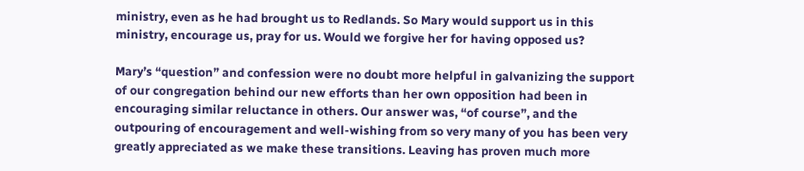ministry, even as he had brought us to Redlands. So Mary would support us in this ministry, encourage us, pray for us. Would we forgive her for having opposed us?

Mary’s “question” and confession were no doubt more helpful in galvanizing the support of our congregation behind our new efforts than her own opposition had been in encouraging similar reluctance in others. Our answer was, “of course”, and the outpouring of encouragement and well-wishing from so very many of you has been very greatly appreciated as we make these transitions. Leaving has proven much more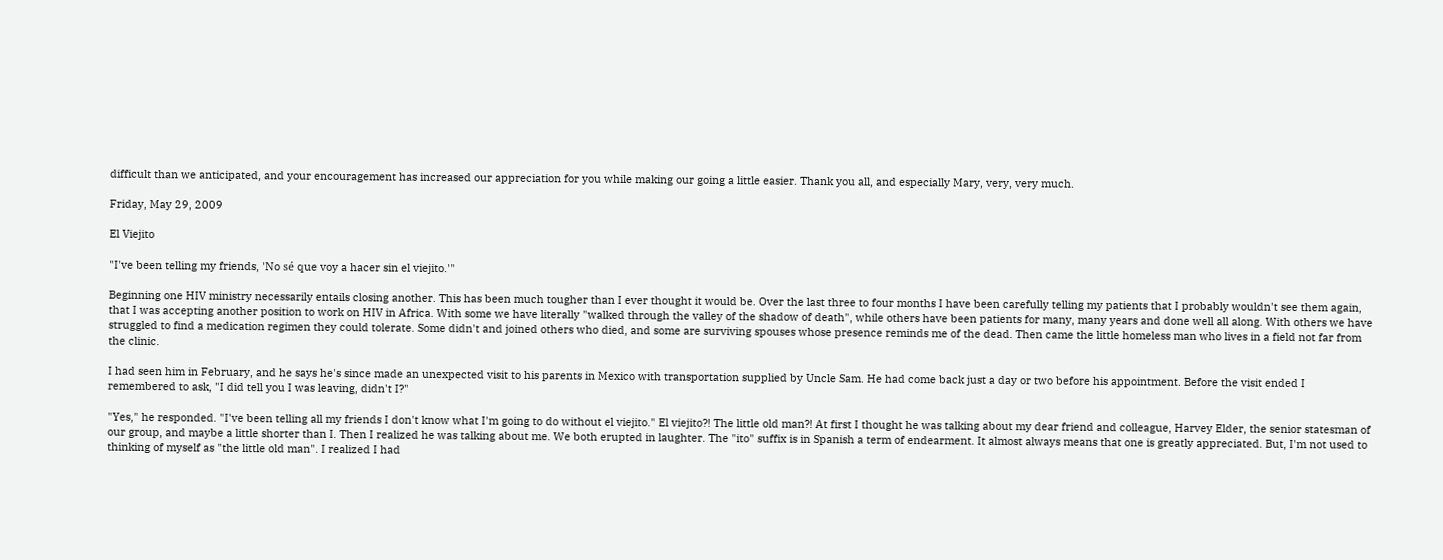difficult than we anticipated, and your encouragement has increased our appreciation for you while making our going a little easier. Thank you all, and especially Mary, very, very much.

Friday, May 29, 2009

El Viejito

"I've been telling my friends, 'No sé que voy a hacer sin el viejito.'"

Beginning one HIV ministry necessarily entails closing another. This has been much tougher than I ever thought it would be. Over the last three to four months I have been carefully telling my patients that I probably wouldn't see them again, that I was accepting another position to work on HIV in Africa. With some we have literally "walked through the valley of the shadow of death", while others have been patients for many, many years and done well all along. With others we have struggled to find a medication regimen they could tolerate. Some didn't and joined others who died, and some are surviving spouses whose presence reminds me of the dead. Then came the little homeless man who lives in a field not far from the clinic.

I had seen him in February, and he says he's since made an unexpected visit to his parents in Mexico with transportation supplied by Uncle Sam. He had come back just a day or two before his appointment. Before the visit ended I remembered to ask, "I did tell you I was leaving, didn't I?"

"Yes," he responded. "I've been telling all my friends I don't know what I'm going to do without el viejito." El viejito?! The little old man?! At first I thought he was talking about my dear friend and colleague, Harvey Elder, the senior statesman of our group, and maybe a little shorter than I. Then I realized he was talking about me. We both erupted in laughter. The "ito" suffix is in Spanish a term of endearment. It almost always means that one is greatly appreciated. But, I'm not used to thinking of myself as "the little old man". I realized I had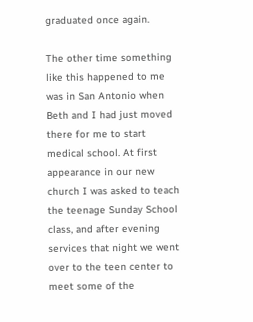graduated once again.

The other time something like this happened to me was in San Antonio when Beth and I had just moved there for me to start medical school. At first appearance in our new church I was asked to teach the teenage Sunday School class, and after evening services that night we went over to the teen center to meet some of the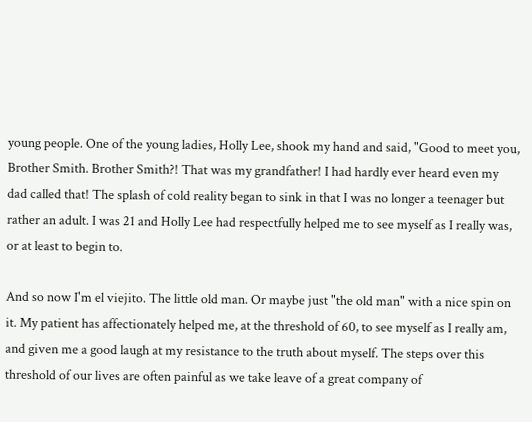young people. One of the young ladies, Holly Lee, shook my hand and said, "Good to meet you, Brother Smith. Brother Smith?! That was my grandfather! I had hardly ever heard even my dad called that! The splash of cold reality began to sink in that I was no longer a teenager but rather an adult. I was 21 and Holly Lee had respectfully helped me to see myself as I really was, or at least to begin to.

And so now I'm el viejito. The little old man. Or maybe just "the old man" with a nice spin on it. My patient has affectionately helped me, at the threshold of 60, to see myself as I really am, and given me a good laugh at my resistance to the truth about myself. The steps over this threshold of our lives are often painful as we take leave of a great company of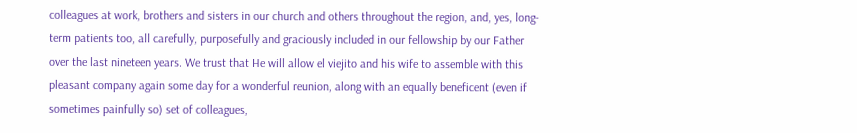colleagues at work, brothers and sisters in our church and others throughout the region, and, yes, long-term patients too, all carefully, purposefully and graciously included in our fellowship by our Father over the last nineteen years. We trust that He will allow el viejito and his wife to assemble with this pleasant company again some day for a wonderful reunion, along with an equally beneficent (even if sometimes painfully so) set of colleagues,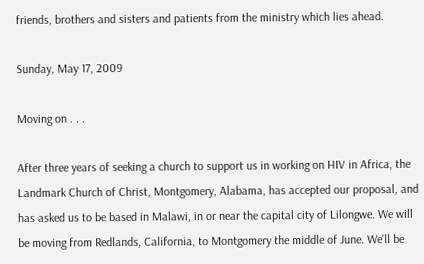friends, brothers and sisters and patients from the ministry which lies ahead.

Sunday, May 17, 2009

Moving on . . .

After three years of seeking a church to support us in working on HIV in Africa, the Landmark Church of Christ, Montgomery, Alabama, has accepted our proposal, and has asked us to be based in Malawi, in or near the capital city of Lilongwe. We will be moving from Redlands, California, to Montgomery the middle of June. We'll be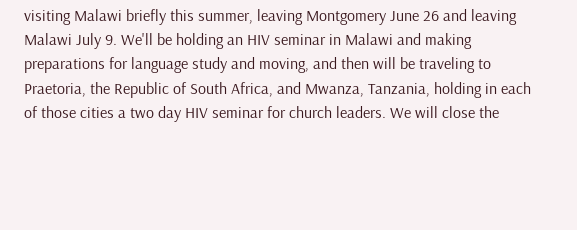visiting Malawi briefly this summer, leaving Montgomery June 26 and leaving Malawi July 9. We'll be holding an HIV seminar in Malawi and making preparations for language study and moving, and then will be traveling to Praetoria, the Republic of South Africa, and Mwanza, Tanzania, holding in each of those cities a two day HIV seminar for church leaders. We will close the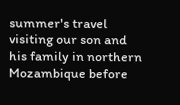summer's travel visiting our son and his family in northern Mozambique before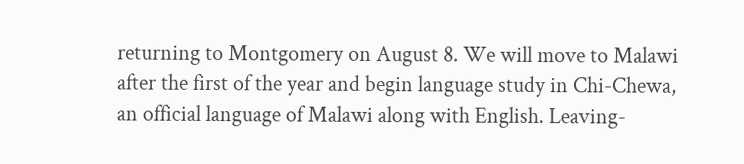returning to Montgomery on August 8. We will move to Malawi after the first of the year and begin language study in Chi-Chewa, an official language of Malawi along with English. Leaving-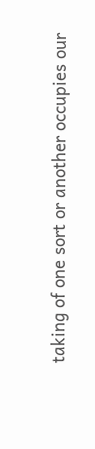taking of one sort or another occupies our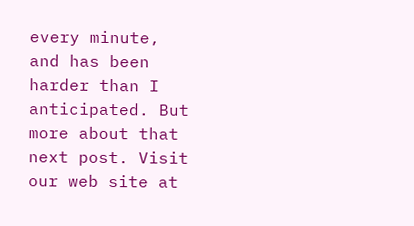every minute, and has been harder than I anticipated. But more about that next post. Visit our web site at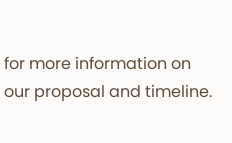for more information on our proposal and timeline.